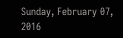Sunday, February 07, 2016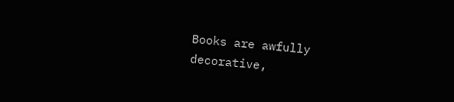Books are awfully decorative,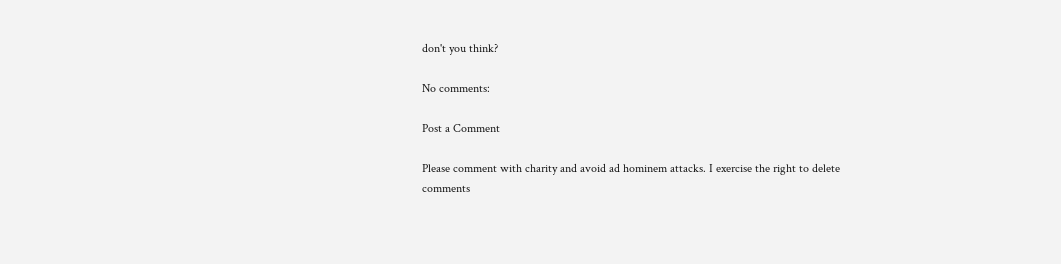don't you think?

No comments:

Post a Comment

Please comment with charity and avoid ad hominem attacks. I exercise the right to delete comments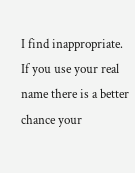I find inappropriate. If you use your real name there is a better chance your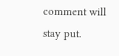comment will stay put.